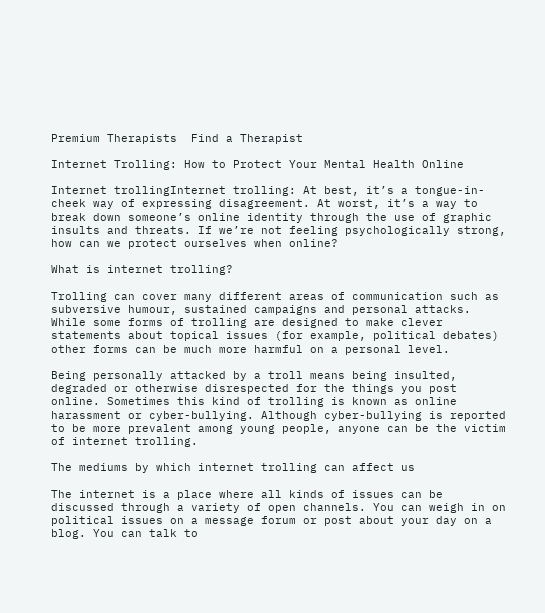Premium Therapists  Find a Therapist

Internet Trolling: How to Protect Your Mental Health Online

Internet trollingInternet trolling: At best, it’s a tongue-in-cheek way of expressing disagreement. At worst, it’s a way to break down someone’s online identity through the use of graphic insults and threats. If we’re not feeling psychologically strong, how can we protect ourselves when online?

What is internet trolling?

Trolling can cover many different areas of communication such as subversive humour, sustained campaigns and personal attacks. While some forms of trolling are designed to make clever statements about topical issues (for example, political debates) other forms can be much more harmful on a personal level.

Being personally attacked by a troll means being insulted, degraded or otherwise disrespected for the things you post online. Sometimes this kind of trolling is known as online harassment or cyber-bullying. Although cyber-bullying is reported to be more prevalent among young people, anyone can be the victim of internet trolling.

The mediums by which internet trolling can affect us

The internet is a place where all kinds of issues can be discussed through a variety of open channels. You can weigh in on political issues on a message forum or post about your day on a blog. You can talk to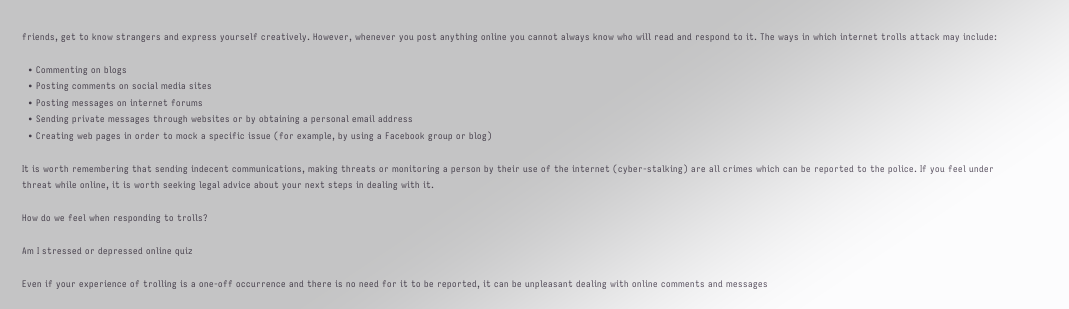friends, get to know strangers and express yourself creatively. However, whenever you post anything online you cannot always know who will read and respond to it. The ways in which internet trolls attack may include:

  • Commenting on blogs
  • Posting comments on social media sites
  • Posting messages on internet forums
  • Sending private messages through websites or by obtaining a personal email address
  • Creating web pages in order to mock a specific issue (for example, by using a Facebook group or blog)

It is worth remembering that sending indecent communications, making threats or monitoring a person by their use of the internet (cyber-stalking) are all crimes which can be reported to the police. If you feel under threat while online, it is worth seeking legal advice about your next steps in dealing with it.

How do we feel when responding to trolls?

Am I stressed or depressed online quiz

Even if your experience of trolling is a one-off occurrence and there is no need for it to be reported, it can be unpleasant dealing with online comments and messages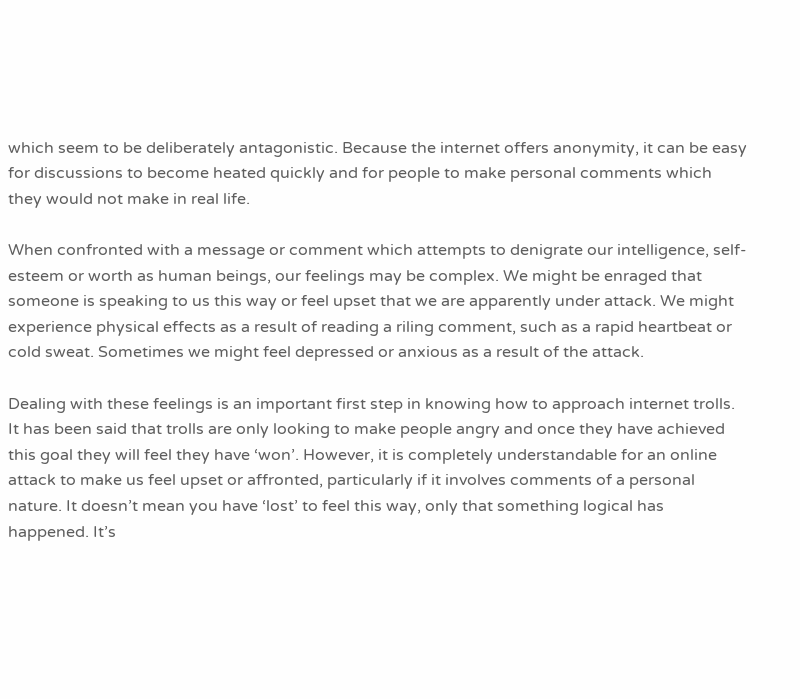which seem to be deliberately antagonistic. Because the internet offers anonymity, it can be easy for discussions to become heated quickly and for people to make personal comments which they would not make in real life.

When confronted with a message or comment which attempts to denigrate our intelligence, self-esteem or worth as human beings, our feelings may be complex. We might be enraged that someone is speaking to us this way or feel upset that we are apparently under attack. We might experience physical effects as a result of reading a riling comment, such as a rapid heartbeat or cold sweat. Sometimes we might feel depressed or anxious as a result of the attack.

Dealing with these feelings is an important first step in knowing how to approach internet trolls. It has been said that trolls are only looking to make people angry and once they have achieved this goal they will feel they have ‘won’. However, it is completely understandable for an online attack to make us feel upset or affronted, particularly if it involves comments of a personal nature. It doesn’t mean you have ‘lost’ to feel this way, only that something logical has happened. It’s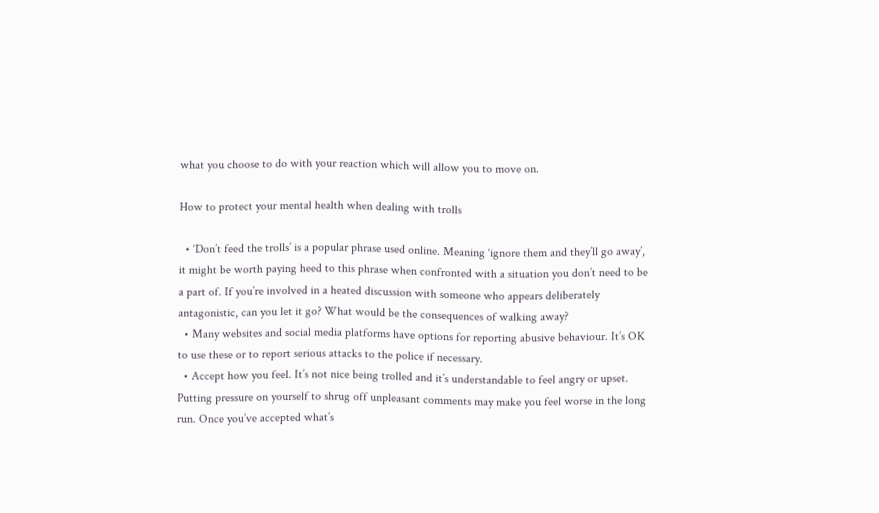what you choose to do with your reaction which will allow you to move on.

How to protect your mental health when dealing with trolls

  • ‘Don’t feed the trolls’ is a popular phrase used online. Meaning ‘ignore them and they’ll go away’, it might be worth paying heed to this phrase when confronted with a situation you don’t need to be a part of. If you’re involved in a heated discussion with someone who appears deliberately antagonistic, can you let it go? What would be the consequences of walking away?
  • Many websites and social media platforms have options for reporting abusive behaviour. It’s OK to use these or to report serious attacks to the police if necessary.
  • Accept how you feel. It’s not nice being trolled and it’s understandable to feel angry or upset. Putting pressure on yourself to shrug off unpleasant comments may make you feel worse in the long run. Once you’ve accepted what’s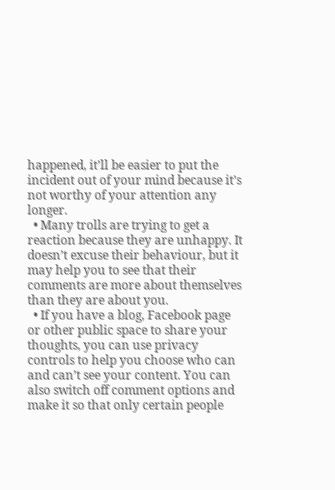happened, it’ll be easier to put the incident out of your mind because it’s not worthy of your attention any longer.
  • Many trolls are trying to get a reaction because they are unhappy. It doesn’t excuse their behaviour, but it may help you to see that their comments are more about themselves than they are about you.
  • If you have a blog, Facebook page or other public space to share your thoughts, you can use privacy controls to help you choose who can and can’t see your content. You can also switch off comment options and make it so that only certain people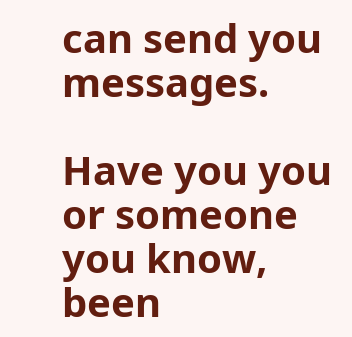can send you messages.

Have you you or someone you know, been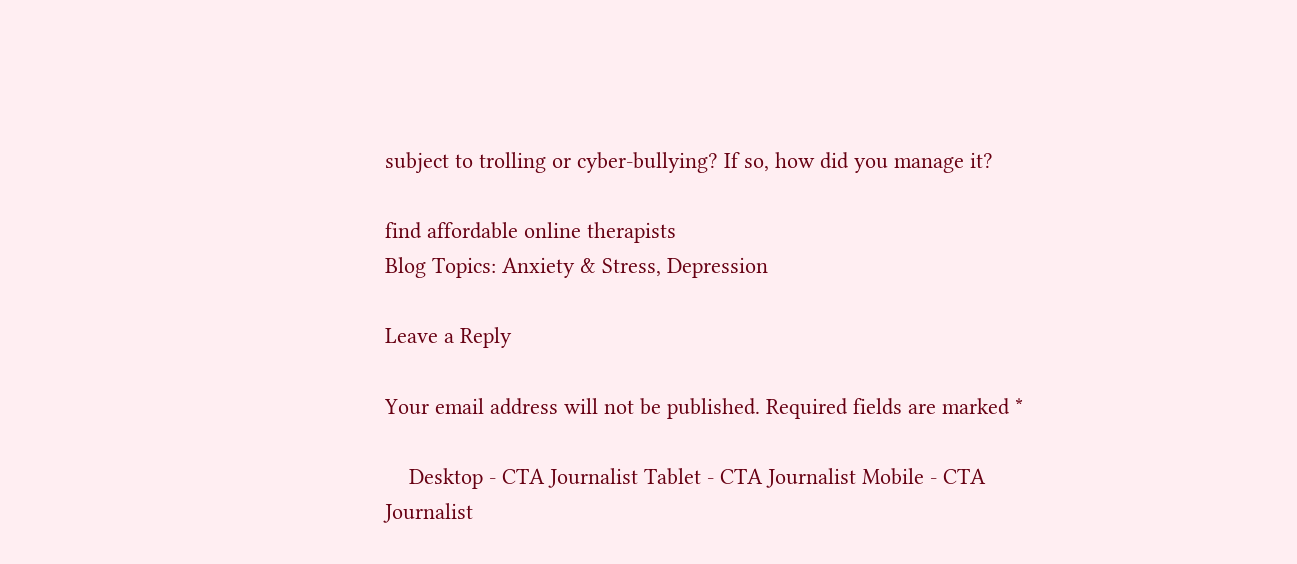subject to trolling or cyber-bullying? If so, how did you manage it?

find affordable online therapists
Blog Topics: Anxiety & Stress, Depression

Leave a Reply

Your email address will not be published. Required fields are marked *

    Desktop - CTA Journalist Tablet - CTA Journalist Mobile - CTA Journalist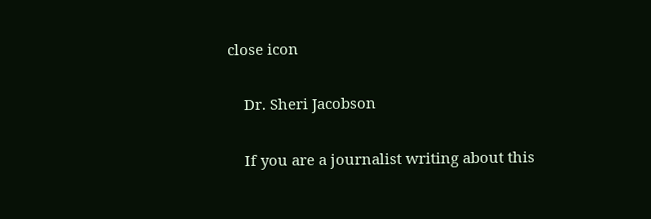close icon


    Dr. Sheri Jacobson


    If you are a journalist writing about this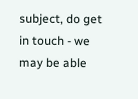subject, do get in touch - we may be able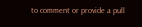to comment or provide a pull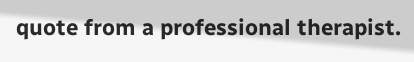quote from a professional therapist.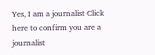Yes, I am a journalist Click here to confirm you are a journalist